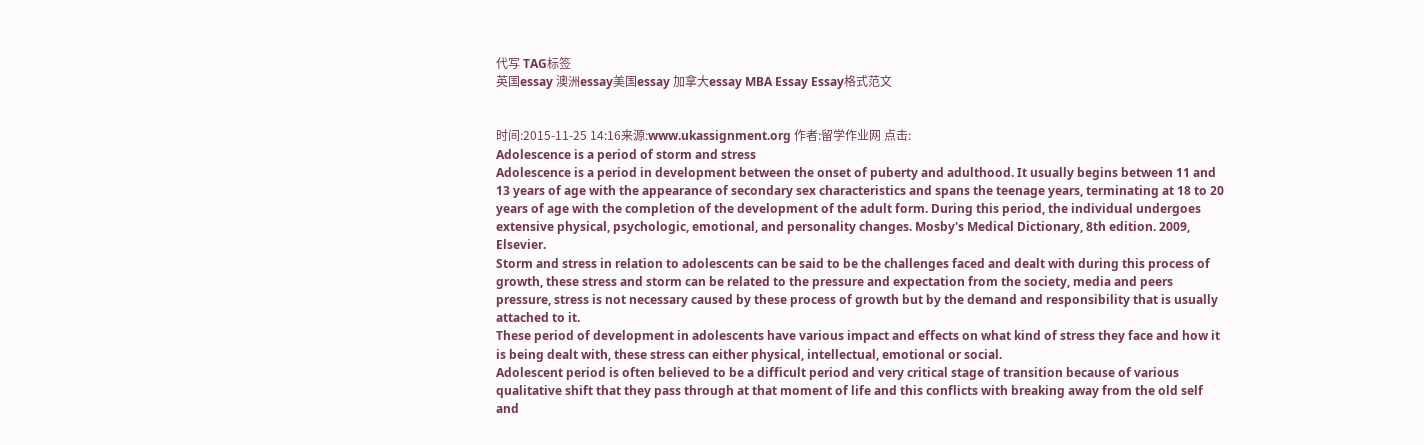代写 TAG标签
英国essay 澳洲essay美国essay 加拿大essay MBA Essay Essay格式范文


时间:2015-11-25 14:16来源:www.ukassignment.org 作者:留学作业网 点击:
Adolescence is a period of storm and stress
Adolescence is a period in development between the onset of puberty and adulthood. It usually begins between 11 and 13 years of age with the appearance of secondary sex characteristics and spans the teenage years, terminating at 18 to 20 years of age with the completion of the development of the adult form. During this period, the individual undergoes extensive physical, psychologic, emotional, and personality changes. Mosby's Medical Dictionary, 8th edition. 2009, Elsevier.
Storm and stress in relation to adolescents can be said to be the challenges faced and dealt with during this process of growth, these stress and storm can be related to the pressure and expectation from the society, media and peers pressure, stress is not necessary caused by these process of growth but by the demand and responsibility that is usually attached to it.
These period of development in adolescents have various impact and effects on what kind of stress they face and how it is being dealt with, these stress can either physical, intellectual, emotional or social.
Adolescent period is often believed to be a difficult period and very critical stage of transition because of various qualitative shift that they pass through at that moment of life and this conflicts with breaking away from the old self and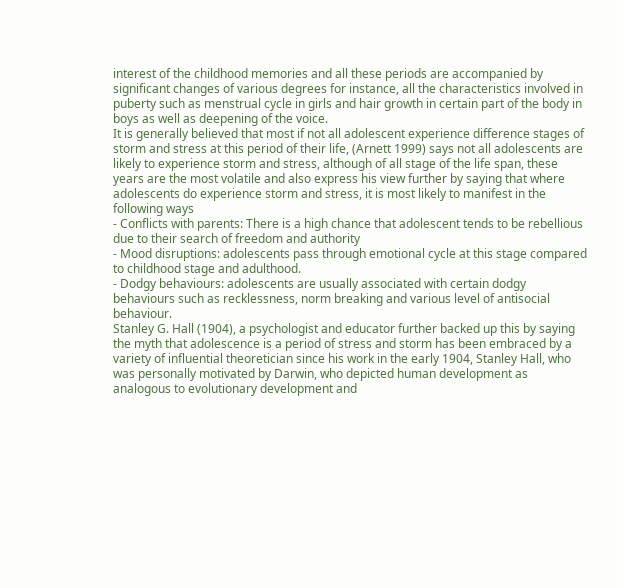interest of the childhood memories and all these periods are accompanied by significant changes of various degrees for instance, all the characteristics involved in puberty such as menstrual cycle in girls and hair growth in certain part of the body in boys as well as deepening of the voice.
It is generally believed that most if not all adolescent experience difference stages of storm and stress at this period of their life, (Arnett 1999) says not all adolescents are likely to experience storm and stress, although of all stage of the life span, these years are the most volatile and also express his view further by saying that where adolescents do experience storm and stress, it is most likely to manifest in the following ways
- Conflicts with parents: There is a high chance that adolescent tends to be rebellious due to their search of freedom and authority
- Mood disruptions: adolescents pass through emotional cycle at this stage compared to childhood stage and adulthood.
- Dodgy behaviours: adolescents are usually associated with certain dodgy behaviours such as recklessness, norm breaking and various level of antisocial behaviour.
Stanley G. Hall (1904), a psychologist and educator further backed up this by saying the myth that adolescence is a period of stress and storm has been embraced by a variety of influential theoretician since his work in the early 1904, Stanley Hall, who was personally motivated by Darwin, who depicted human development as analogous to evolutionary development and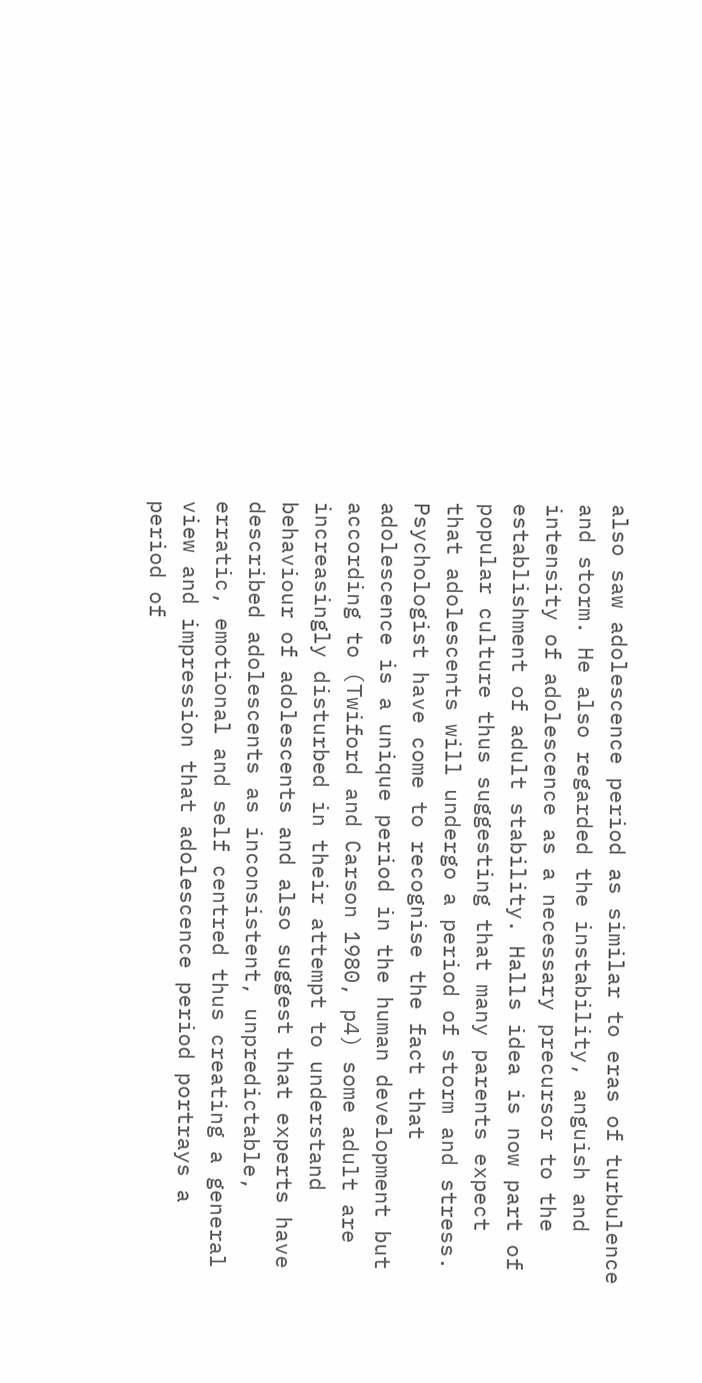also saw adolescence period as similar to eras of turbulence and storm. He also regarded the instability, anguish and intensity of adolescence as a necessary precursor to the establishment of adult stability. Halls idea is now part of popular culture thus suggesting that many parents expect that adolescents will undergo a period of storm and stress.
Psychologist have come to recognise the fact that adolescence is a unique period in the human development but according to (Twiford and Carson 1980, p4) some adult are increasingly disturbed in their attempt to understand behaviour of adolescents and also suggest that experts have described adolescents as inconsistent, unpredictable, erratic, emotional and self centred thus creating a general view and impression that adolescence period portrays a period of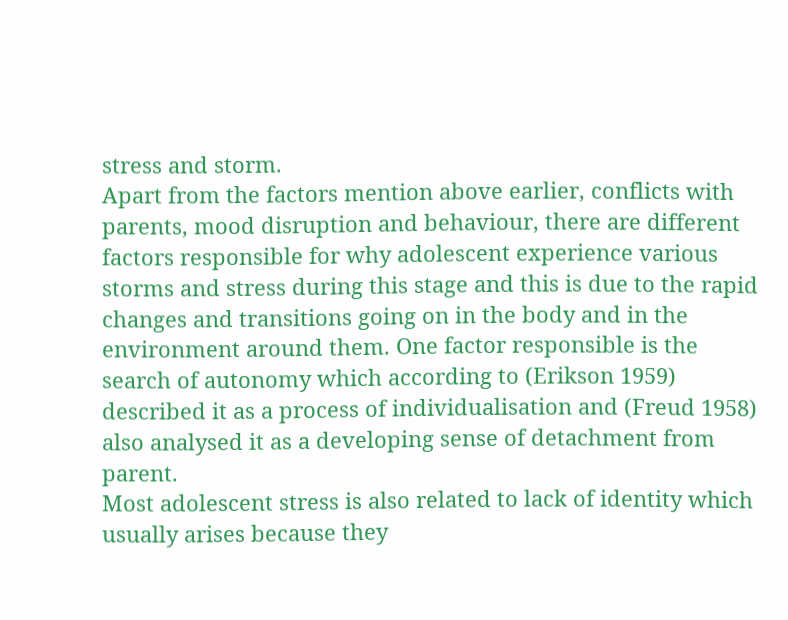stress and storm.
Apart from the factors mention above earlier, conflicts with parents, mood disruption and behaviour, there are different factors responsible for why adolescent experience various storms and stress during this stage and this is due to the rapid changes and transitions going on in the body and in the environment around them. One factor responsible is the search of autonomy which according to (Erikson 1959) described it as a process of individualisation and (Freud 1958) also analysed it as a developing sense of detachment from parent.
Most adolescent stress is also related to lack of identity which usually arises because they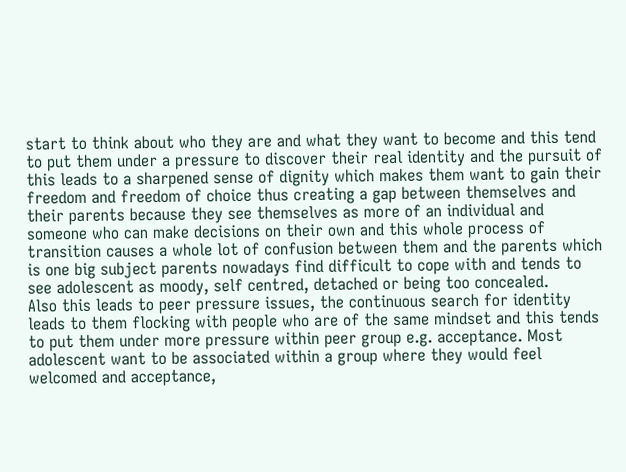start to think about who they are and what they want to become and this tend to put them under a pressure to discover their real identity and the pursuit of this leads to a sharpened sense of dignity which makes them want to gain their freedom and freedom of choice thus creating a gap between themselves and their parents because they see themselves as more of an individual and someone who can make decisions on their own and this whole process of transition causes a whole lot of confusion between them and the parents which is one big subject parents nowadays find difficult to cope with and tends to see adolescent as moody, self centred, detached or being too concealed.
Also this leads to peer pressure issues, the continuous search for identity leads to them flocking with people who are of the same mindset and this tends to put them under more pressure within peer group e.g. acceptance. Most adolescent want to be associated within a group where they would feel welcomed and acceptance,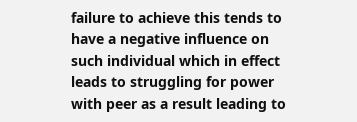failure to achieve this tends to have a negative influence on such individual which in effect leads to struggling for power with peer as a result leading to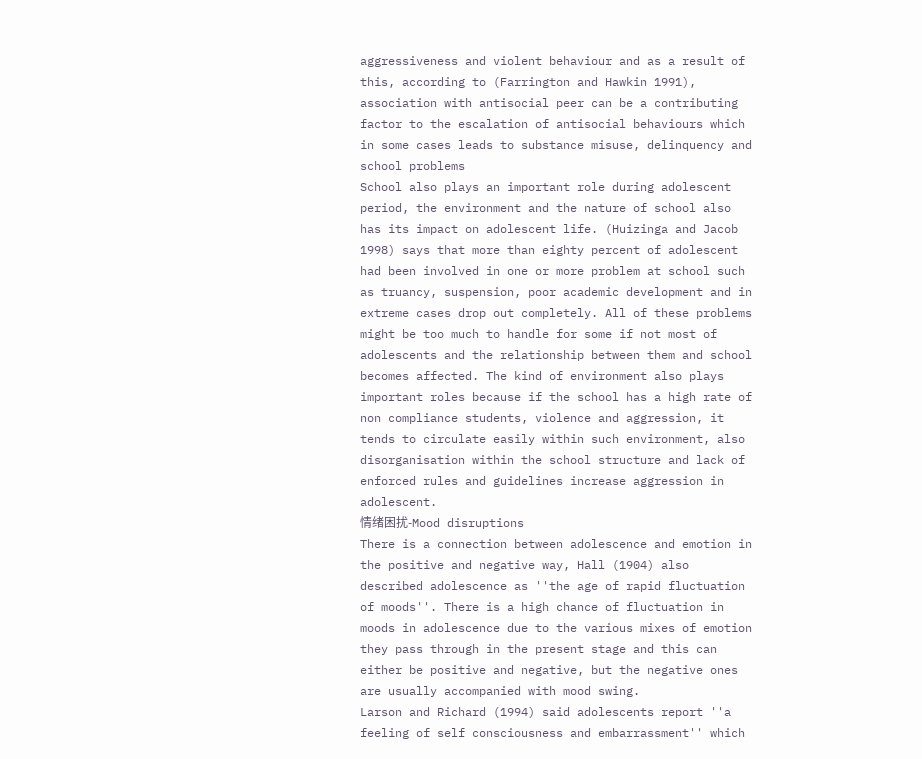aggressiveness and violent behaviour and as a result of this, according to (Farrington and Hawkin 1991), association with antisocial peer can be a contributing factor to the escalation of antisocial behaviours which in some cases leads to substance misuse, delinquency and school problems
School also plays an important role during adolescent period, the environment and the nature of school also has its impact on adolescent life. (Huizinga and Jacob 1998) says that more than eighty percent of adolescent had been involved in one or more problem at school such as truancy, suspension, poor academic development and in extreme cases drop out completely. All of these problems might be too much to handle for some if not most of adolescents and the relationship between them and school becomes affected. The kind of environment also plays important roles because if the school has a high rate of non compliance students, violence and aggression, it tends to circulate easily within such environment, also disorganisation within the school structure and lack of enforced rules and guidelines increase aggression in adolescent.
情绪困扰-Mood disruptions
There is a connection between adolescence and emotion in the positive and negative way, Hall (1904) also described adolescence as ''the age of rapid fluctuation of moods''. There is a high chance of fluctuation in moods in adolescence due to the various mixes of emotion they pass through in the present stage and this can either be positive and negative, but the negative ones are usually accompanied with mood swing.
Larson and Richard (1994) said adolescents report ''a feeling of self consciousness and embarrassment'' which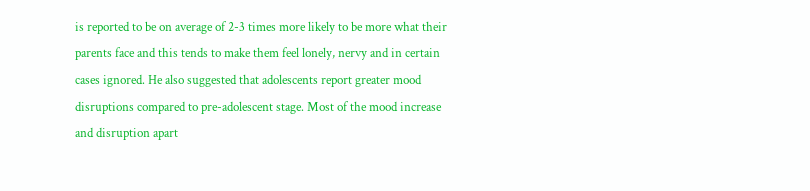is reported to be on average of 2-3 times more likely to be more what their parents face and this tends to make them feel lonely, nervy and in certain cases ignored. He also suggested that adolescents report greater mood disruptions compared to pre-adolescent stage. Most of the mood increase and disruption apart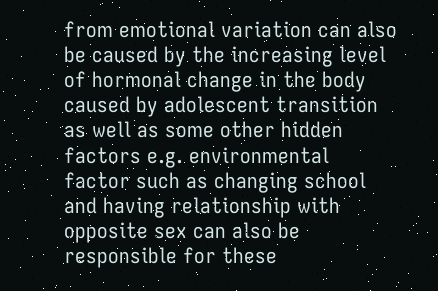from emotional variation can also be caused by the increasing level of hormonal change in the body caused by adolescent transition as well as some other hidden factors e.g. environmental factor such as changing school and having relationship with opposite sex can also be responsible for these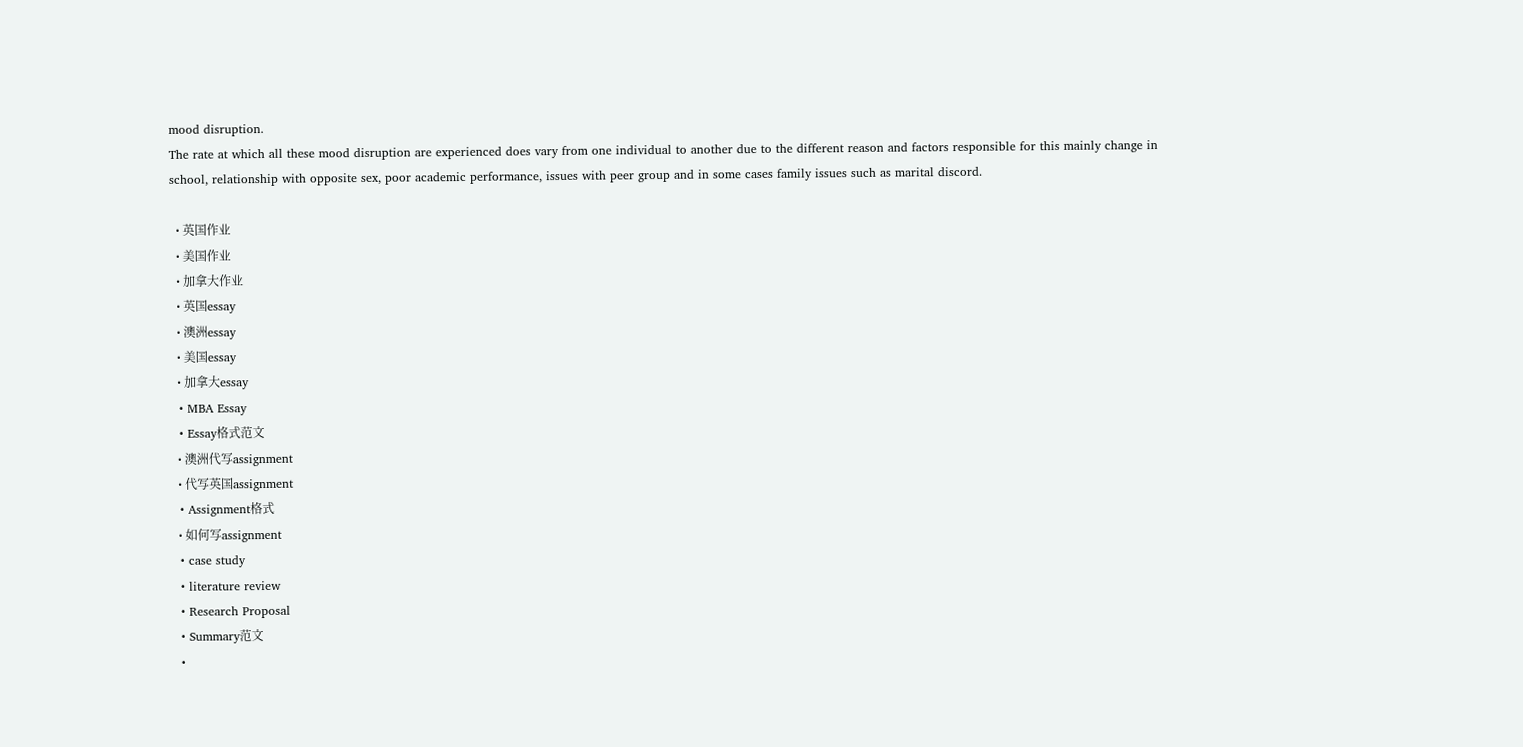mood disruption.
The rate at which all these mood disruption are experienced does vary from one individual to another due to the different reason and factors responsible for this mainly change in school, relationship with opposite sex, poor academic performance, issues with peer group and in some cases family issues such as marital discord.

  • 英国作业
  • 美国作业
  • 加拿大作业
  • 英国essay
  • 澳洲essay
  • 美国essay
  • 加拿大essay
  • MBA Essay
  • Essay格式范文
  • 澳洲代写assignment
  • 代写英国assignment
  • Assignment格式
  • 如何写assignment
  • case study
  • literature review
  • Research Proposal
  • Summary范文
  •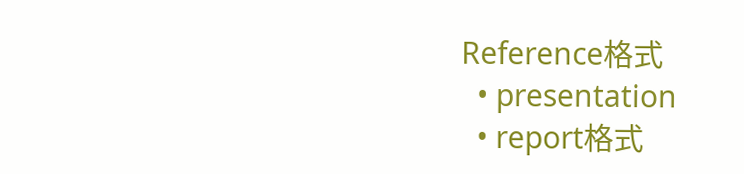Reference格式
  • presentation
  • report格式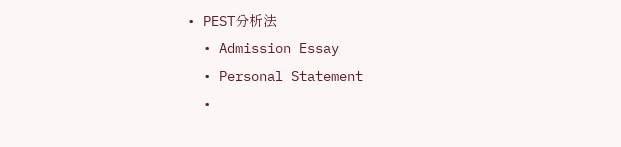• PEST分析法
  • Admission Essay
  • Personal Statement
  •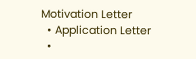Motivation Letter
  • Application Letter
  •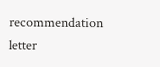recommendation letter